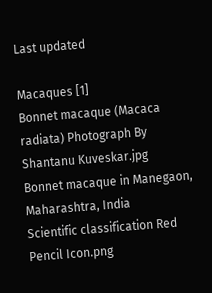Last updated

Macaques [1]
Bonnet macaque (Macaca radiata) Photograph By Shantanu Kuveskar.jpg
Bonnet macaque in Manegaon, Maharashtra, India
Scientific classification Red Pencil Icon.png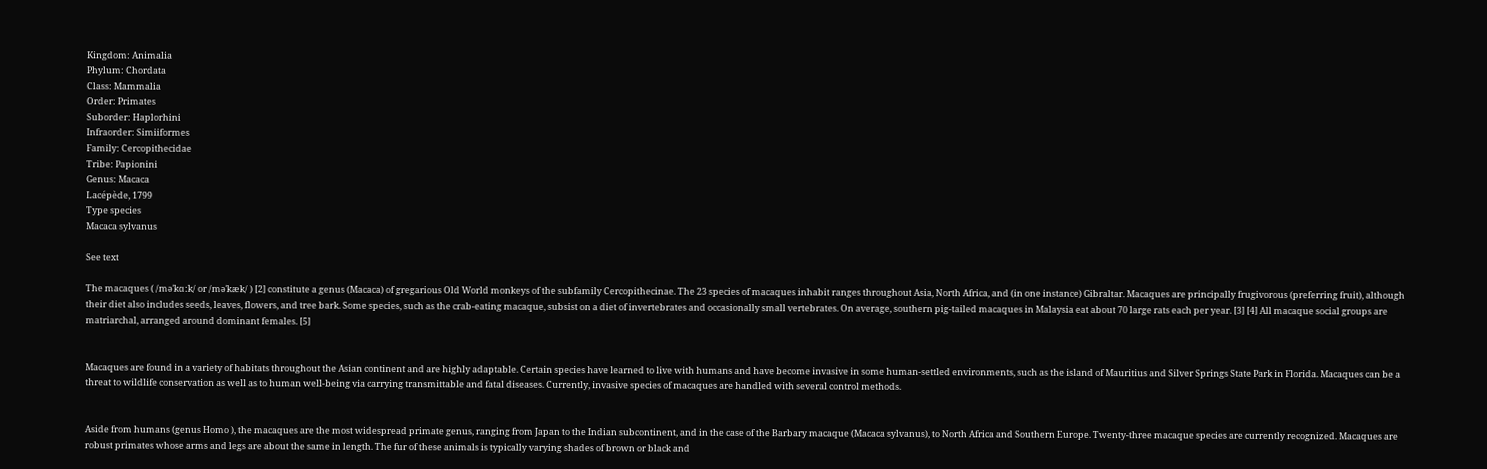Kingdom: Animalia
Phylum: Chordata
Class: Mammalia
Order: Primates
Suborder: Haplorhini
Infraorder: Simiiformes
Family: Cercopithecidae
Tribe: Papionini
Genus: Macaca
Lacépède, 1799
Type species
Macaca sylvanus

See text

The macaques ( /məˈkɑːk/ or /məˈkæk/ ) [2] constitute a genus (Macaca) of gregarious Old World monkeys of the subfamily Cercopithecinae. The 23 species of macaques inhabit ranges throughout Asia, North Africa, and (in one instance) Gibraltar. Macaques are principally frugivorous (preferring fruit), although their diet also includes seeds, leaves, flowers, and tree bark. Some species, such as the crab-eating macaque, subsist on a diet of invertebrates and occasionally small vertebrates. On average, southern pig-tailed macaques in Malaysia eat about 70 large rats each per year. [3] [4] All macaque social groups are matriarchal, arranged around dominant females. [5]


Macaques are found in a variety of habitats throughout the Asian continent and are highly adaptable. Certain species have learned to live with humans and have become invasive in some human-settled environments, such as the island of Mauritius and Silver Springs State Park in Florida. Macaques can be a threat to wildlife conservation as well as to human well-being via carrying transmittable and fatal diseases. Currently, invasive species of macaques are handled with several control methods.


Aside from humans (genus Homo ), the macaques are the most widespread primate genus, ranging from Japan to the Indian subcontinent, and in the case of the Barbary macaque (Macaca sylvanus), to North Africa and Southern Europe. Twenty-three macaque species are currently recognized. Macaques are robust primates whose arms and legs are about the same in length. The fur of these animals is typically varying shades of brown or black and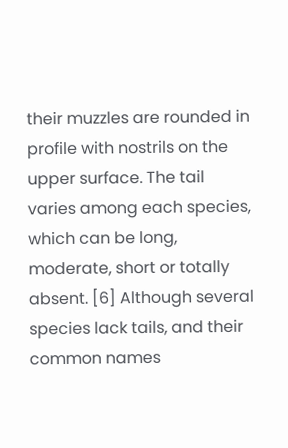their muzzles are rounded in profile with nostrils on the upper surface. The tail varies among each species, which can be long, moderate, short or totally absent. [6] Although several species lack tails, and their common names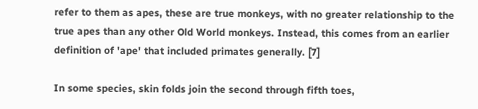refer to them as apes, these are true monkeys, with no greater relationship to the true apes than any other Old World monkeys. Instead, this comes from an earlier definition of 'ape' that included primates generally. [7]

In some species, skin folds join the second through fifth toes,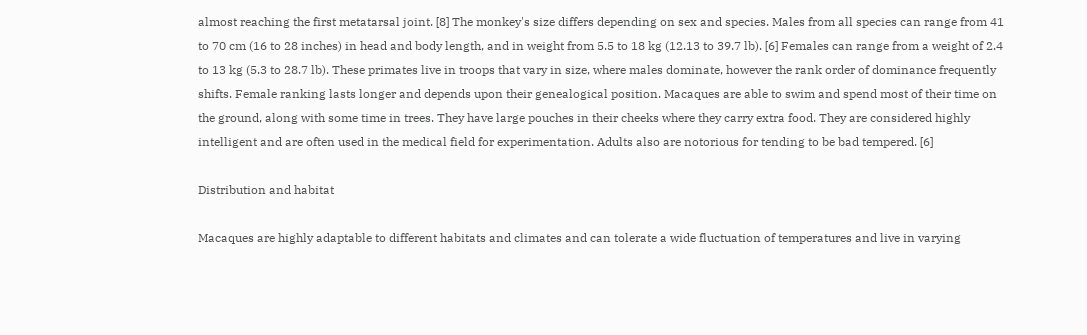almost reaching the first metatarsal joint. [8] The monkey's size differs depending on sex and species. Males from all species can range from 41 to 70 cm (16 to 28 inches) in head and body length, and in weight from 5.5 to 18 kg (12.13 to 39.7 lb). [6] Females can range from a weight of 2.4 to 13 kg (5.3 to 28.7 lb). These primates live in troops that vary in size, where males dominate, however the rank order of dominance frequently shifts. Female ranking lasts longer and depends upon their genealogical position. Macaques are able to swim and spend most of their time on the ground, along with some time in trees. They have large pouches in their cheeks where they carry extra food. They are considered highly intelligent and are often used in the medical field for experimentation. Adults also are notorious for tending to be bad tempered. [6]

Distribution and habitat

Macaques are highly adaptable to different habitats and climates and can tolerate a wide fluctuation of temperatures and live in varying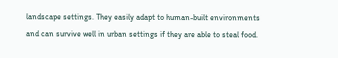landscape settings. They easily adapt to human-built environments and can survive well in urban settings if they are able to steal food.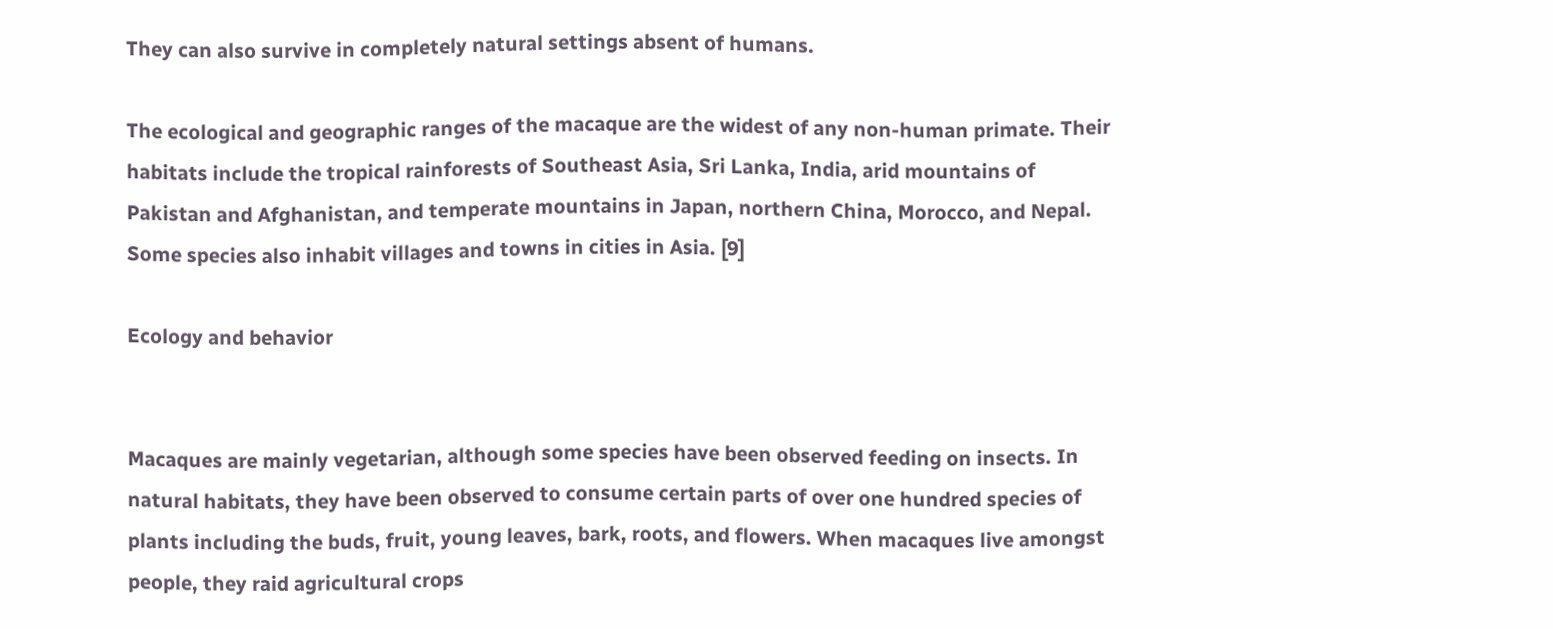They can also survive in completely natural settings absent of humans.

The ecological and geographic ranges of the macaque are the widest of any non-human primate. Their habitats include the tropical rainforests of Southeast Asia, Sri Lanka, India, arid mountains of Pakistan and Afghanistan, and temperate mountains in Japan, northern China, Morocco, and Nepal. Some species also inhabit villages and towns in cities in Asia. [9]

Ecology and behavior


Macaques are mainly vegetarian, although some species have been observed feeding on insects. In natural habitats, they have been observed to consume certain parts of over one hundred species of plants including the buds, fruit, young leaves, bark, roots, and flowers. When macaques live amongst people, they raid agricultural crops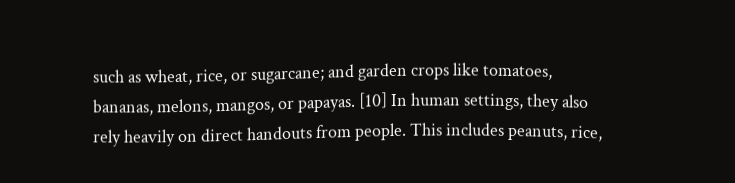such as wheat, rice, or sugarcane; and garden crops like tomatoes, bananas, melons, mangos, or papayas. [10] In human settings, they also rely heavily on direct handouts from people. This includes peanuts, rice,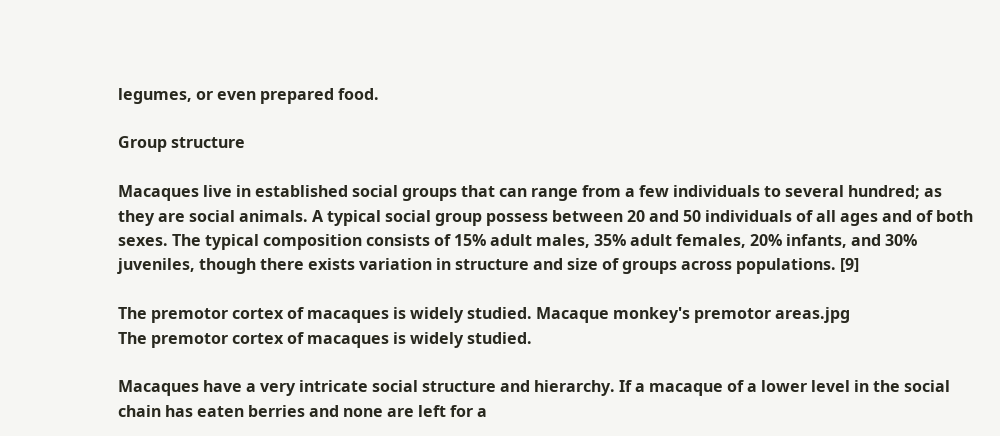legumes, or even prepared food.

Group structure

Macaques live in established social groups that can range from a few individuals to several hundred; as they are social animals. A typical social group possess between 20 and 50 individuals of all ages and of both sexes. The typical composition consists of 15% adult males, 35% adult females, 20% infants, and 30% juveniles, though there exists variation in structure and size of groups across populations. [9]

The premotor cortex of macaques is widely studied. Macaque monkey's premotor areas.jpg
The premotor cortex of macaques is widely studied.

Macaques have a very intricate social structure and hierarchy. If a macaque of a lower level in the social chain has eaten berries and none are left for a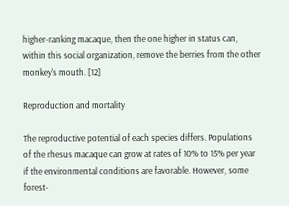higher-ranking macaque, then the one higher in status can, within this social organization, remove the berries from the other monkey's mouth. [12]

Reproduction and mortality

The reproductive potential of each species differs. Populations of the rhesus macaque can grow at rates of 10% to 15% per year if the environmental conditions are favorable. However, some forest-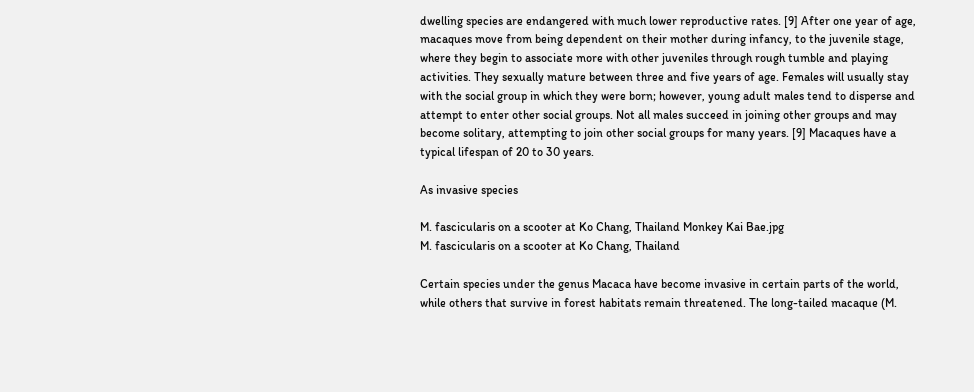dwelling species are endangered with much lower reproductive rates. [9] After one year of age, macaques move from being dependent on their mother during infancy, to the juvenile stage, where they begin to associate more with other juveniles through rough tumble and playing activities. They sexually mature between three and five years of age. Females will usually stay with the social group in which they were born; however, young adult males tend to disperse and attempt to enter other social groups. Not all males succeed in joining other groups and may become solitary, attempting to join other social groups for many years. [9] Macaques have a typical lifespan of 20 to 30 years.

As invasive species

M. fascicularis on a scooter at Ko Chang, Thailand Monkey Kai Bae.jpg
M. fascicularis on a scooter at Ko Chang, Thailand

Certain species under the genus Macaca have become invasive in certain parts of the world, while others that survive in forest habitats remain threatened. The long-tailed macaque (M.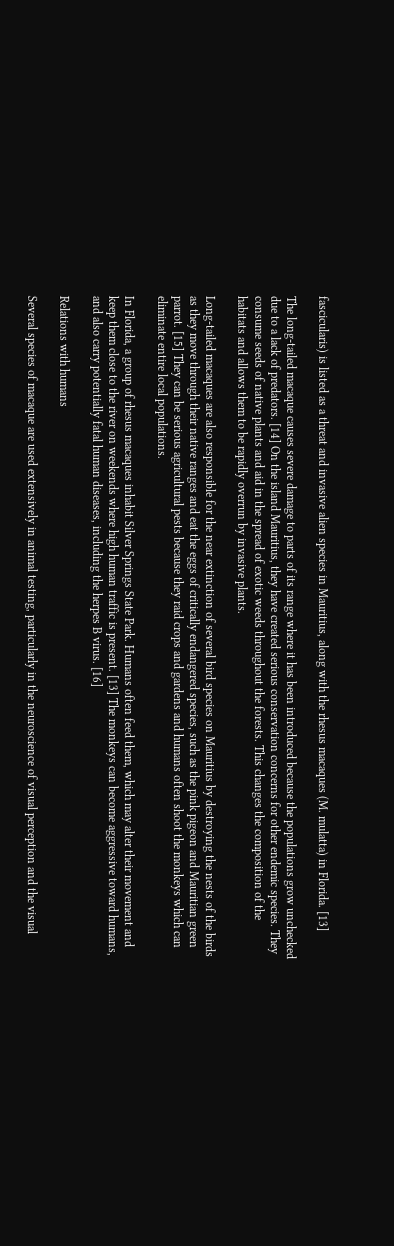fascicularis) is listed as a threat and invasive alien species in Mauritius, along with the rhesus macaques (M. mulatta) in Florida. [13]

The long-tailed macaque causes severe damage to parts of its range where it has been introduced because the populations grow unchecked due to a lack of predators. [14] On the island Mauritius, they have created serious conservation concerns for other endemic species. They consume seeds of native plants and aid in the spread of exotic weeds throughout the forests. This changes the composition of the habitats and allows them to be rapidly overrun by invasive plants.

Long-tailed macaques are also responsible for the near extinction of several bird species on Mauritius by destroying the nests of the birds as they move through their native ranges and eat the eggs of critically endangered species, such as the pink pigeon and Mauritian green parrot. [15] They can be serious agricultural pests because they raid crops and gardens and humans often shoot the monkeys which can eliminate entire local populations.

In Florida, a group of rhesus macaques inhabit Silver Springs State Park. Humans often feed them, which may alter their movement and keep them close to the river on weekends where high human traffic is present. [13] The monkeys can become aggressive toward humans, and also carry potentially fatal human diseases, including the herpes B virus. [16]

Relations with humans

Several species of macaque are used extensively in animal testing, particularly in the neuroscience of visual perception and the visual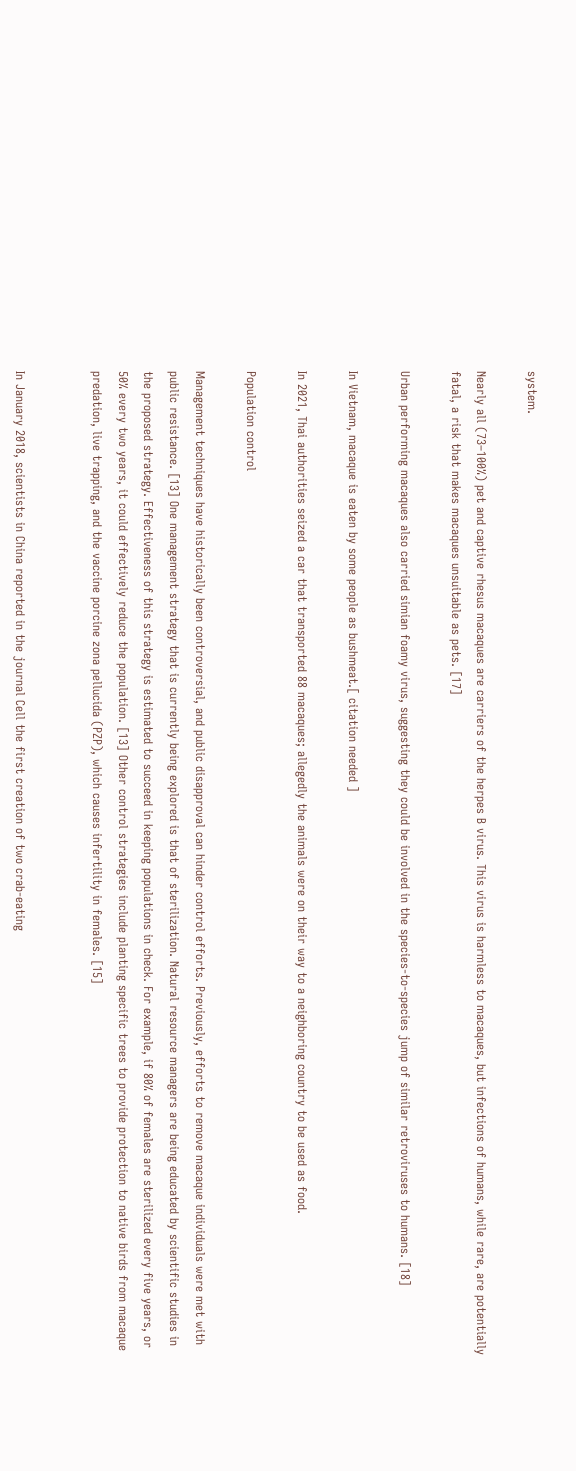system.

Nearly all (73–100%) pet and captive rhesus macaques are carriers of the herpes B virus. This virus is harmless to macaques, but infections of humans, while rare, are potentially fatal, a risk that makes macaques unsuitable as pets. [17]

Urban performing macaques also carried simian foamy virus, suggesting they could be involved in the species-to-species jump of similar retroviruses to humans. [18]

In Vietnam, macaque is eaten by some people as bushmeat.[ citation needed ]

In 2021, Thai authorities seized a car that transported 88 macaques; allegedly the animals were on their way to a neighboring country to be used as food.

Population control

Management techniques have historically been controversial, and public disapproval can hinder control efforts. Previously, efforts to remove macaque individuals were met with public resistance. [13] One management strategy that is currently being explored is that of sterilization. Natural resource managers are being educated by scientific studies in the proposed strategy. Effectiveness of this strategy is estimated to succeed in keeping populations in check. For example, if 80% of females are sterilized every five years, or 50% every two years, it could effectively reduce the population. [13] Other control strategies include planting specific trees to provide protection to native birds from macaque predation, live trapping, and the vaccine porcine zona pellucida (PZP), which causes infertility in females. [15]


In January 2018, scientists in China reported in the journal Cell the first creation of two crab-eating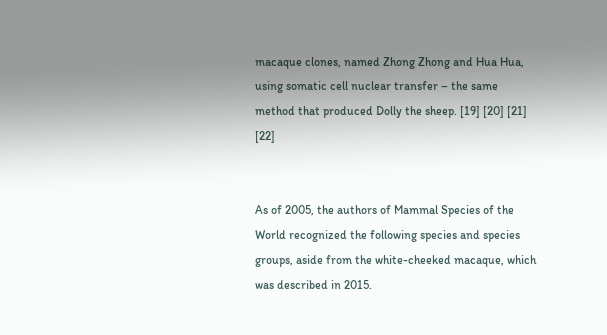macaque clones, named Zhong Zhong and Hua Hua, using somatic cell nuclear transfer – the same method that produced Dolly the sheep. [19] [20] [21] [22]


As of 2005, the authors of Mammal Species of the World recognized the following species and species groups, aside from the white-cheeked macaque, which was described in 2015.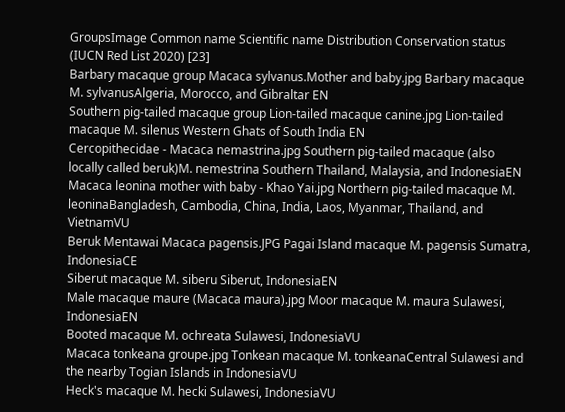GroupsImage Common name Scientific name Distribution Conservation status
(IUCN Red List 2020) [23]
Barbary macaque group Macaca sylvanus.Mother and baby.jpg Barbary macaque M. sylvanusAlgeria, Morocco, and Gibraltar EN
Southern pig-tailed macaque group Lion-tailed macaque canine.jpg Lion-tailed macaque M. silenus Western Ghats of South India EN
Cercopithecidae - Macaca nemastrina.jpg Southern pig-tailed macaque (also locally called beruk)M. nemestrina Southern Thailand, Malaysia, and IndonesiaEN
Macaca leonina mother with baby - Khao Yai.jpg Northern pig-tailed macaque M. leoninaBangladesh, Cambodia, China, India, Laos, Myanmar, Thailand, and VietnamVU
Beruk Mentawai Macaca pagensis.JPG Pagai Island macaque M. pagensis Sumatra, IndonesiaCE
Siberut macaque M. siberu Siberut, IndonesiaEN
Male macaque maure (Macaca maura).jpg Moor macaque M. maura Sulawesi, IndonesiaEN
Booted macaque M. ochreata Sulawesi, IndonesiaVU
Macaca tonkeana groupe.jpg Tonkean macaque M. tonkeanaCentral Sulawesi and the nearby Togian Islands in IndonesiaVU
Heck's macaque M. hecki Sulawesi, IndonesiaVU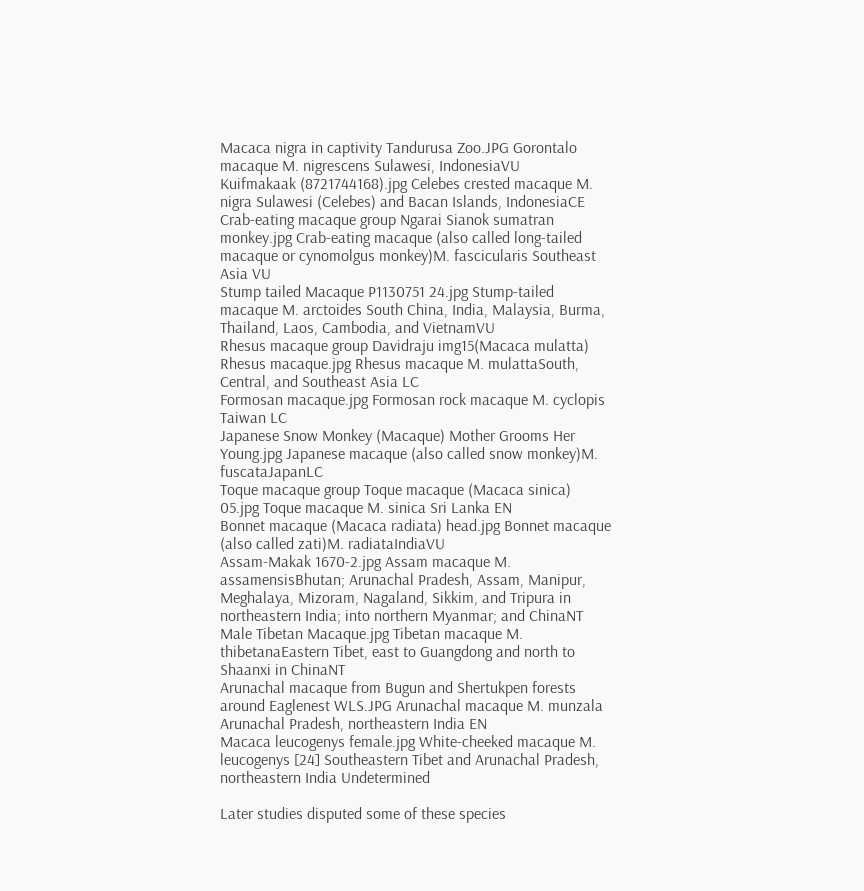Macaca nigra in captivity Tandurusa Zoo.JPG Gorontalo macaque M. nigrescens Sulawesi, IndonesiaVU
Kuifmakaak (8721744168).jpg Celebes crested macaque M. nigra Sulawesi (Celebes) and Bacan Islands, IndonesiaCE
Crab-eating macaque group Ngarai Sianok sumatran monkey.jpg Crab-eating macaque (also called long-tailed macaque or cynomolgus monkey)M. fascicularis Southeast Asia VU
Stump tailed Macaque P1130751 24.jpg Stump-tailed macaque M. arctoides South China, India, Malaysia, Burma, Thailand, Laos, Cambodia, and VietnamVU
Rhesus macaque group Davidraju img15(Macaca mulatta) Rhesus macaque.jpg Rhesus macaque M. mulattaSouth, Central, and Southeast Asia LC
Formosan macaque.jpg Formosan rock macaque M. cyclopis Taiwan LC
Japanese Snow Monkey (Macaque) Mother Grooms Her Young.jpg Japanese macaque (also called snow monkey)M. fuscataJapanLC
Toque macaque group Toque macaque (Macaca sinica) 05.jpg Toque macaque M. sinica Sri Lanka EN
Bonnet macaque (Macaca radiata) head.jpg Bonnet macaque (also called zati)M. radiataIndiaVU
Assam-Makak 1670-2.jpg Assam macaque M. assamensisBhutan; Arunachal Pradesh, Assam, Manipur, Meghalaya, Mizoram, Nagaland, Sikkim, and Tripura in northeastern India; into northern Myanmar; and ChinaNT
Male Tibetan Macaque.jpg Tibetan macaque M. thibetanaEastern Tibet, east to Guangdong and north to Shaanxi in ChinaNT
Arunachal macaque from Bugun and Shertukpen forests around Eaglenest WLS.JPG Arunachal macaque M. munzala Arunachal Pradesh, northeastern India EN
Macaca leucogenys female.jpg White-cheeked macaque M. leucogenys [24] Southeastern Tibet and Arunachal Pradesh, northeastern India Undetermined

Later studies disputed some of these species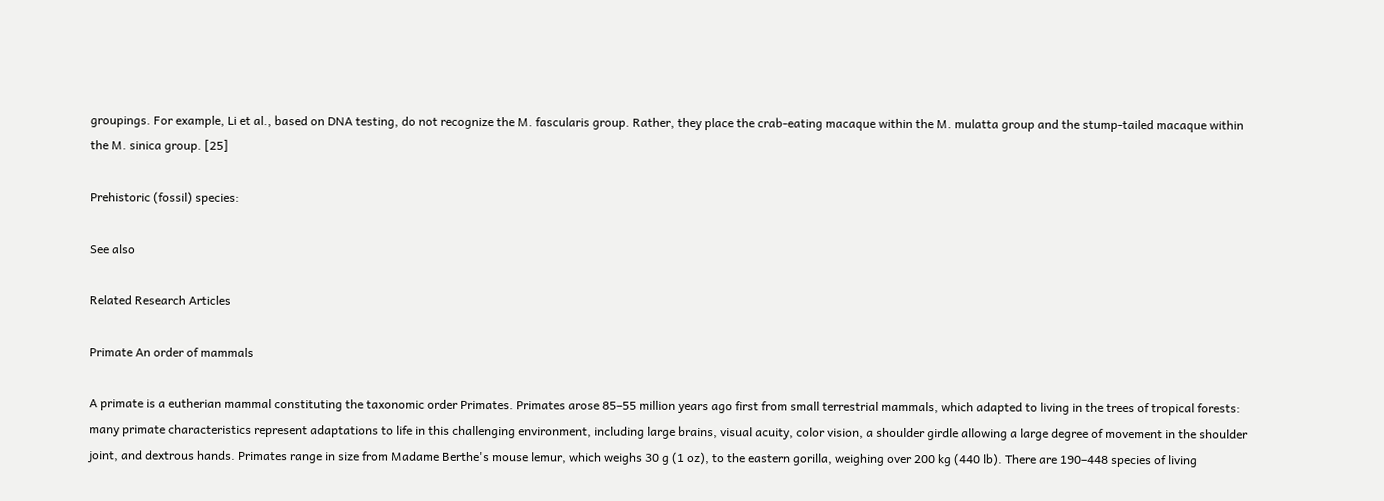groupings. For example, Li et al., based on DNA testing, do not recognize the M. fascularis group. Rather, they place the crab-eating macaque within the M. mulatta group and the stump-tailed macaque within the M. sinica group. [25]

Prehistoric (fossil) species:

See also

Related Research Articles

Primate An order of mammals

A primate is a eutherian mammal constituting the taxonomic order Primates. Primates arose 85–55 million years ago first from small terrestrial mammals, which adapted to living in the trees of tropical forests: many primate characteristics represent adaptations to life in this challenging environment, including large brains, visual acuity, color vision, a shoulder girdle allowing a large degree of movement in the shoulder joint, and dextrous hands. Primates range in size from Madame Berthe's mouse lemur, which weighs 30 g (1 oz), to the eastern gorilla, weighing over 200 kg (440 lb). There are 190–448 species of living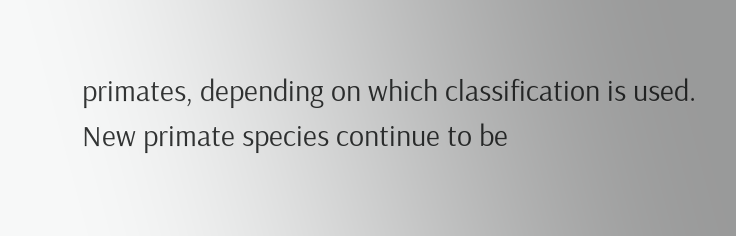primates, depending on which classification is used. New primate species continue to be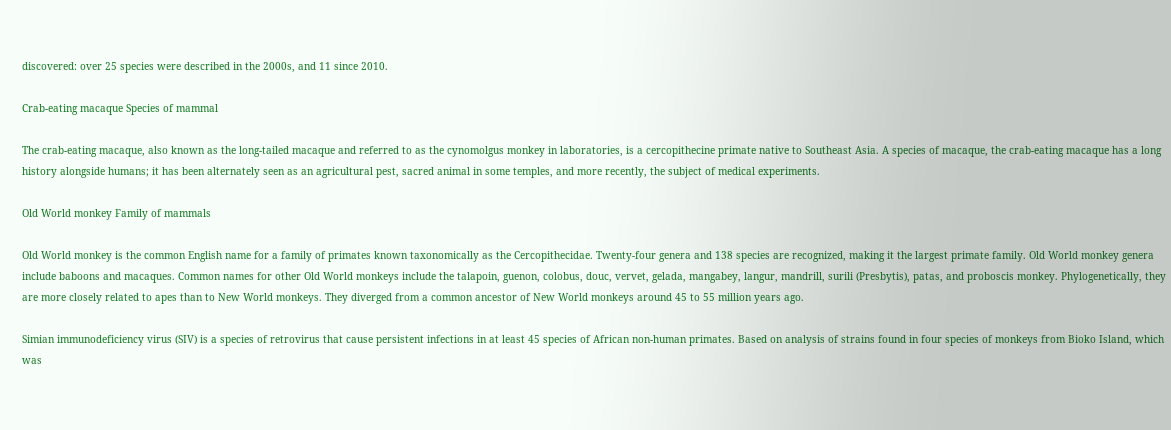discovered: over 25 species were described in the 2000s, and 11 since 2010.

Crab-eating macaque Species of mammal

The crab-eating macaque, also known as the long-tailed macaque and referred to as the cynomolgus monkey in laboratories, is a cercopithecine primate native to Southeast Asia. A species of macaque, the crab-eating macaque has a long history alongside humans; it has been alternately seen as an agricultural pest, sacred animal in some temples, and more recently, the subject of medical experiments.

Old World monkey Family of mammals

Old World monkey is the common English name for a family of primates known taxonomically as the Cercopithecidae. Twenty-four genera and 138 species are recognized, making it the largest primate family. Old World monkey genera include baboons and macaques. Common names for other Old World monkeys include the talapoin, guenon, colobus, douc, vervet, gelada, mangabey, langur, mandrill, surili (Presbytis), patas, and proboscis monkey. Phylogenetically, they are more closely related to apes than to New World monkeys. They diverged from a common ancestor of New World monkeys around 45 to 55 million years ago.

Simian immunodeficiency virus (SIV) is a species of retrovirus that cause persistent infections in at least 45 species of African non-human primates. Based on analysis of strains found in four species of monkeys from Bioko Island, which was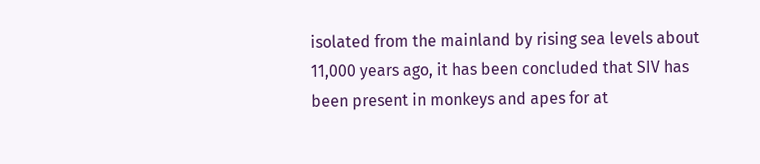isolated from the mainland by rising sea levels about 11,000 years ago, it has been concluded that SIV has been present in monkeys and apes for at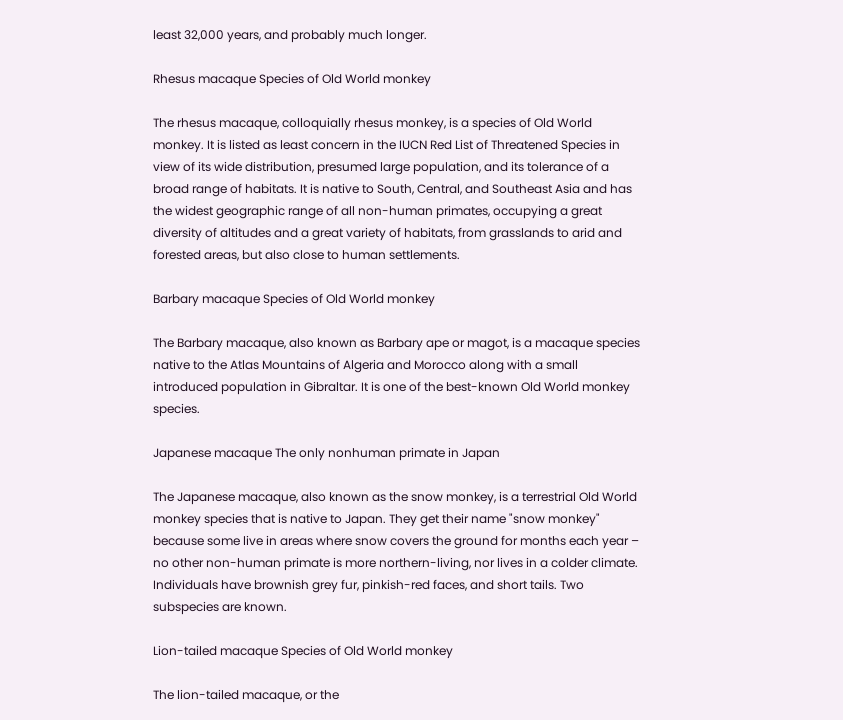least 32,000 years, and probably much longer.

Rhesus macaque Species of Old World monkey

The rhesus macaque, colloquially rhesus monkey, is a species of Old World monkey. It is listed as least concern in the IUCN Red List of Threatened Species in view of its wide distribution, presumed large population, and its tolerance of a broad range of habitats. It is native to South, Central, and Southeast Asia and has the widest geographic range of all non-human primates, occupying a great diversity of altitudes and a great variety of habitats, from grasslands to arid and forested areas, but also close to human settlements.

Barbary macaque Species of Old World monkey

The Barbary macaque, also known as Barbary ape or magot, is a macaque species native to the Atlas Mountains of Algeria and Morocco along with a small introduced population in Gibraltar. It is one of the best-known Old World monkey species.

Japanese macaque The only nonhuman primate in Japan

The Japanese macaque, also known as the snow monkey, is a terrestrial Old World monkey species that is native to Japan. They get their name "snow monkey" because some live in areas where snow covers the ground for months each year – no other non-human primate is more northern-living, nor lives in a colder climate. Individuals have brownish grey fur, pinkish-red faces, and short tails. Two subspecies are known.

Lion-tailed macaque Species of Old World monkey

The lion-tailed macaque, or the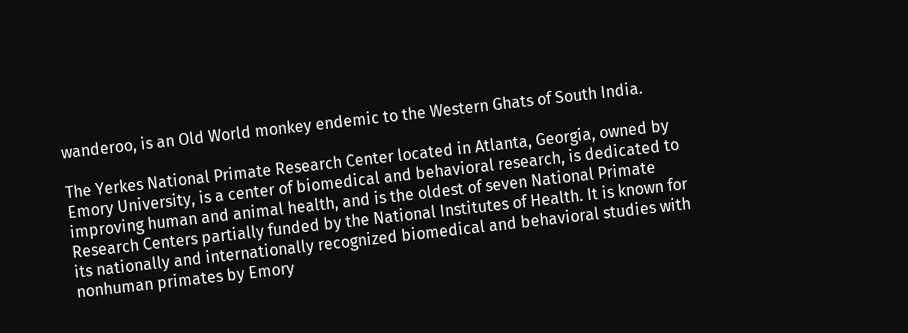wanderoo, is an Old World monkey endemic to the Western Ghats of South India.

The Yerkes National Primate Research Center located in Atlanta, Georgia, owned by Emory University, is a center of biomedical and behavioral research, is dedicated to improving human and animal health, and is the oldest of seven National Primate Research Centers partially funded by the National Institutes of Health. It is known for its nationally and internationally recognized biomedical and behavioral studies with nonhuman primates by Emory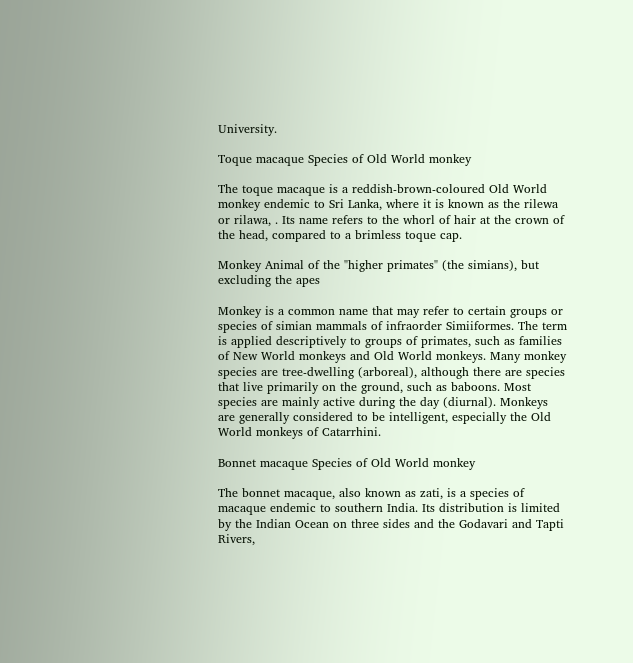University.

Toque macaque Species of Old World monkey

The toque macaque is a reddish-brown-coloured Old World monkey endemic to Sri Lanka, where it is known as the rilewa or rilawa, . Its name refers to the whorl of hair at the crown of the head, compared to a brimless toque cap.

Monkey Animal of the "higher primates" (the simians), but excluding the apes

Monkey is a common name that may refer to certain groups or species of simian mammals of infraorder Simiiformes. The term is applied descriptively to groups of primates, such as families of New World monkeys and Old World monkeys. Many monkey species are tree-dwelling (arboreal), although there are species that live primarily on the ground, such as baboons. Most species are mainly active during the day (diurnal). Monkeys are generally considered to be intelligent, especially the Old World monkeys of Catarrhini.

Bonnet macaque Species of Old World monkey

The bonnet macaque, also known as zati, is a species of macaque endemic to southern India. Its distribution is limited by the Indian Ocean on three sides and the Godavari and Tapti Rivers,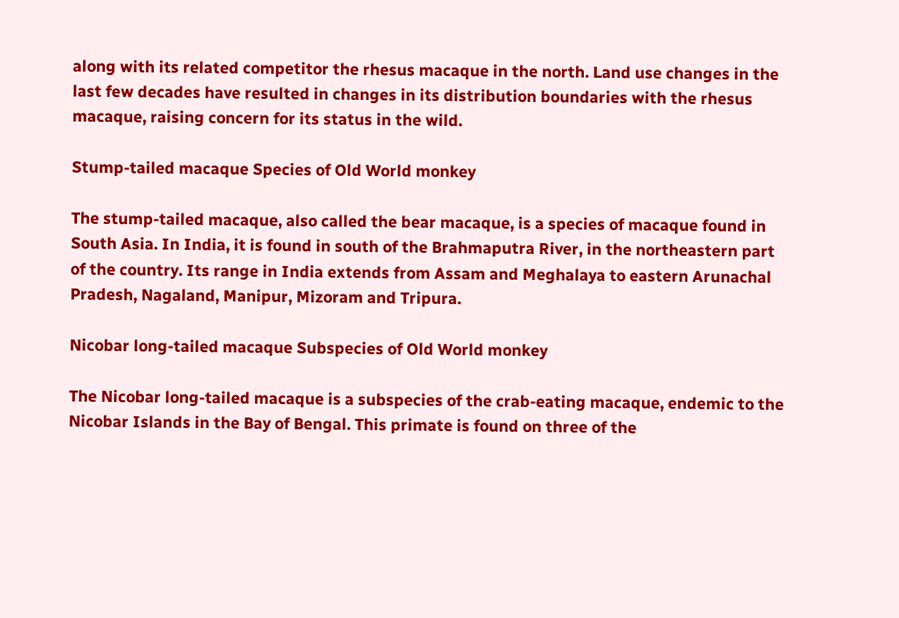along with its related competitor the rhesus macaque in the north. Land use changes in the last few decades have resulted in changes in its distribution boundaries with the rhesus macaque, raising concern for its status in the wild.

Stump-tailed macaque Species of Old World monkey

The stump-tailed macaque, also called the bear macaque, is a species of macaque found in South Asia. In India, it is found in south of the Brahmaputra River, in the northeastern part of the country. Its range in India extends from Assam and Meghalaya to eastern Arunachal Pradesh, Nagaland, Manipur, Mizoram and Tripura.

Nicobar long-tailed macaque Subspecies of Old World monkey

The Nicobar long-tailed macaque is a subspecies of the crab-eating macaque, endemic to the Nicobar Islands in the Bay of Bengal. This primate is found on three of the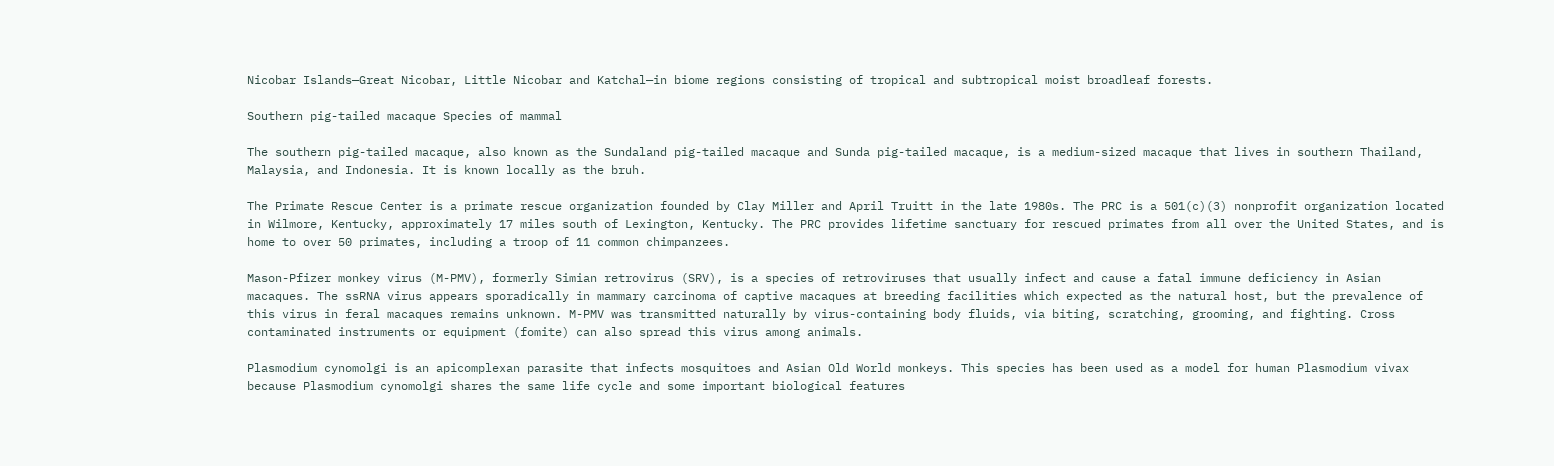Nicobar Islands—Great Nicobar, Little Nicobar and Katchal—in biome regions consisting of tropical and subtropical moist broadleaf forests.

Southern pig-tailed macaque Species of mammal

The southern pig-tailed macaque, also known as the Sundaland pig-tailed macaque and Sunda pig-tailed macaque, is a medium-sized macaque that lives in southern Thailand, Malaysia, and Indonesia. It is known locally as the bruh.

The Primate Rescue Center is a primate rescue organization founded by Clay Miller and April Truitt in the late 1980s. The PRC is a 501(c)(3) nonprofit organization located in Wilmore, Kentucky, approximately 17 miles south of Lexington, Kentucky. The PRC provides lifetime sanctuary for rescued primates from all over the United States, and is home to over 50 primates, including a troop of 11 common chimpanzees.

Mason-Pfizer monkey virus (M-PMV), formerly Simian retrovirus (SRV), is a species of retroviruses that usually infect and cause a fatal immune deficiency in Asian macaques. The ssRNA virus appears sporadically in mammary carcinoma of captive macaques at breeding facilities which expected as the natural host, but the prevalence of this virus in feral macaques remains unknown. M-PMV was transmitted naturally by virus-containing body fluids, via biting, scratching, grooming, and fighting. Cross contaminated instruments or equipment (fomite) can also spread this virus among animals.

Plasmodium cynomolgi is an apicomplexan parasite that infects mosquitoes and Asian Old World monkeys. This species has been used as a model for human Plasmodium vivax because Plasmodium cynomolgi shares the same life cycle and some important biological features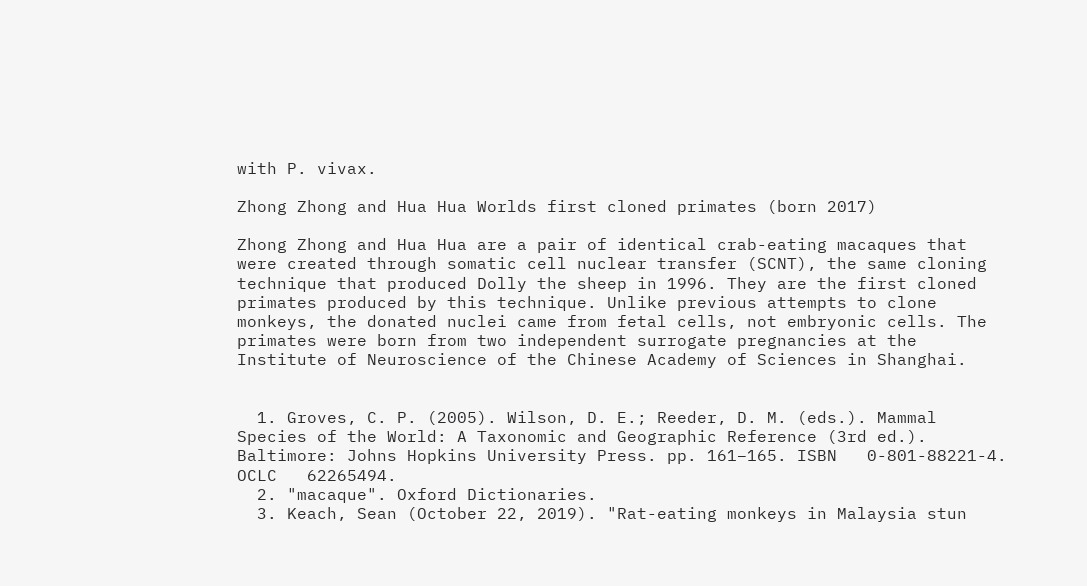with P. vivax.

Zhong Zhong and Hua Hua Worlds first cloned primates (born 2017)

Zhong Zhong and Hua Hua are a pair of identical crab-eating macaques that were created through somatic cell nuclear transfer (SCNT), the same cloning technique that produced Dolly the sheep in 1996. They are the first cloned primates produced by this technique. Unlike previous attempts to clone monkeys, the donated nuclei came from fetal cells, not embryonic cells. The primates were born from two independent surrogate pregnancies at the Institute of Neuroscience of the Chinese Academy of Sciences in Shanghai.


  1. Groves, C. P. (2005). Wilson, D. E.; Reeder, D. M. (eds.). Mammal Species of the World: A Taxonomic and Geographic Reference (3rd ed.). Baltimore: Johns Hopkins University Press. pp. 161–165. ISBN   0-801-88221-4. OCLC   62265494.
  2. "macaque". Oxford Dictionaries.
  3. Keach, Sean (October 22, 2019). "Rat-eating monkeys in Malaysia stun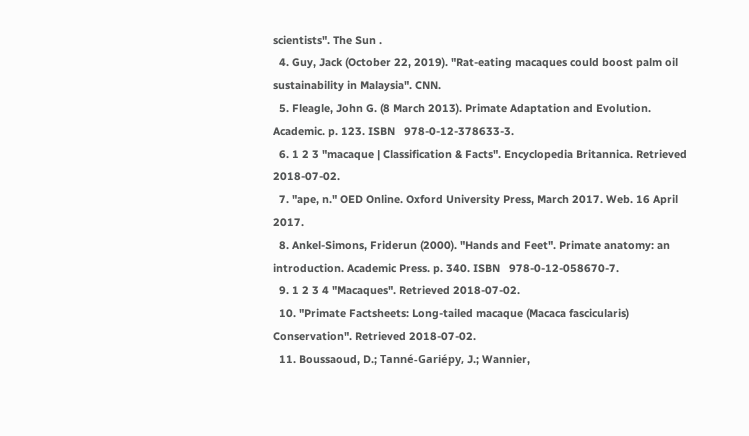scientists". The Sun .
  4. Guy, Jack (October 22, 2019). "Rat-eating macaques could boost palm oil sustainability in Malaysia". CNN.
  5. Fleagle, John G. (8 March 2013). Primate Adaptation and Evolution. Academic. p. 123. ISBN   978-0-12-378633-3.
  6. 1 2 3 "macaque | Classification & Facts". Encyclopedia Britannica. Retrieved 2018-07-02.
  7. "ape, n." OED Online. Oxford University Press, March 2017. Web. 16 April 2017.
  8. Ankel-Simons, Friderun (2000). "Hands and Feet". Primate anatomy: an introduction. Academic Press. p. 340. ISBN   978-0-12-058670-7.
  9. 1 2 3 4 "Macaques". Retrieved 2018-07-02.
  10. "Primate Factsheets: Long-tailed macaque (Macaca fascicularis) Conservation". Retrieved 2018-07-02.
  11. Boussaoud, D.; Tanné-Gariépy, J.; Wannier,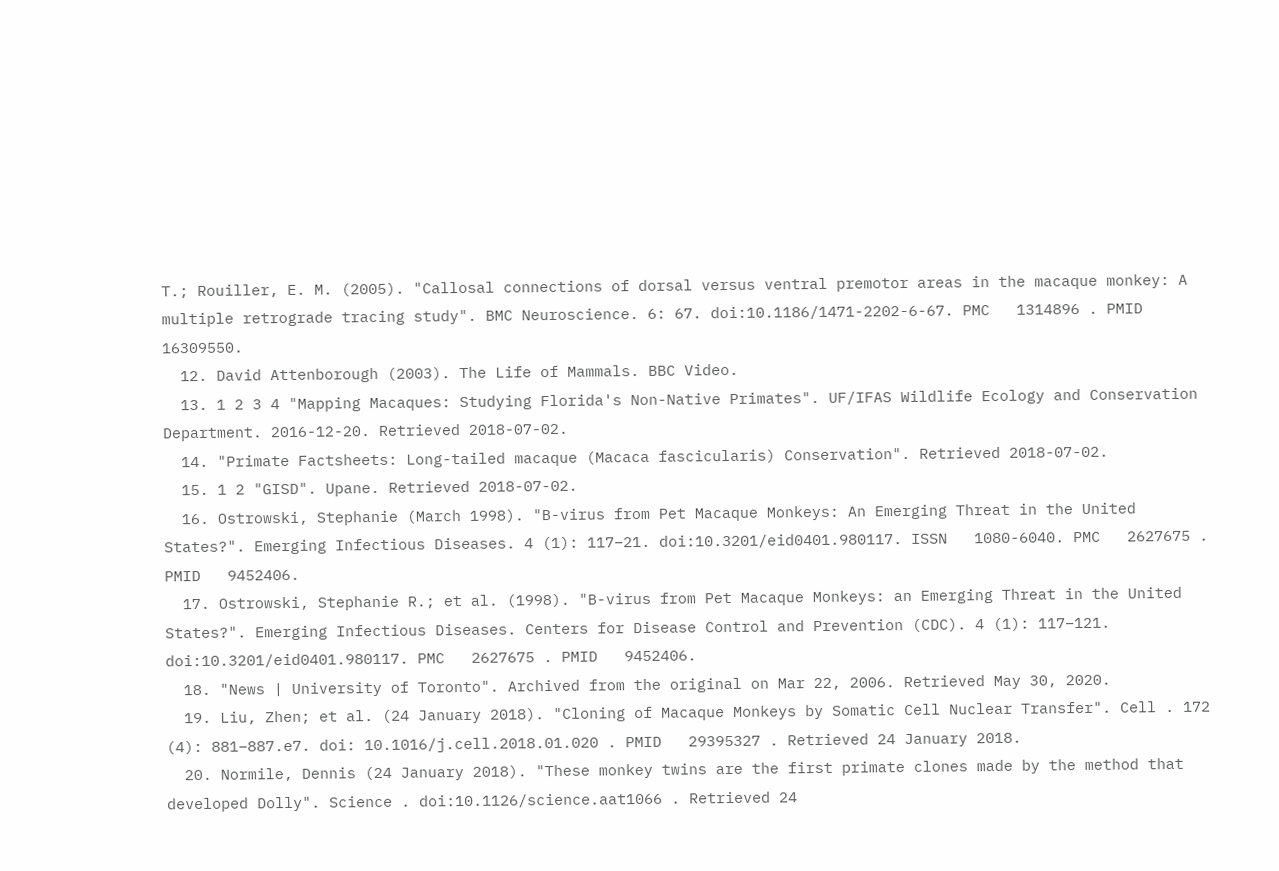T.; Rouiller, E. M. (2005). "Callosal connections of dorsal versus ventral premotor areas in the macaque monkey: A multiple retrograde tracing study". BMC Neuroscience. 6: 67. doi:10.1186/1471-2202-6-67. PMC   1314896 . PMID   16309550.
  12. David Attenborough (2003). The Life of Mammals. BBC Video.
  13. 1 2 3 4 "Mapping Macaques: Studying Florida's Non-Native Primates". UF/IFAS Wildlife Ecology and Conservation Department. 2016-12-20. Retrieved 2018-07-02.
  14. "Primate Factsheets: Long-tailed macaque (Macaca fascicularis) Conservation". Retrieved 2018-07-02.
  15. 1 2 "GISD". Upane. Retrieved 2018-07-02.
  16. Ostrowski, Stephanie (March 1998). "B-virus from Pet Macaque Monkeys: An Emerging Threat in the United States?". Emerging Infectious Diseases. 4 (1): 117–21. doi:10.3201/eid0401.980117. ISSN   1080-6040. PMC   2627675 . PMID   9452406.
  17. Ostrowski, Stephanie R.; et al. (1998). "B-virus from Pet Macaque Monkeys: an Emerging Threat in the United States?". Emerging Infectious Diseases. Centers for Disease Control and Prevention (CDC). 4 (1): 117–121. doi:10.3201/eid0401.980117. PMC   2627675 . PMID   9452406.
  18. "News | University of Toronto". Archived from the original on Mar 22, 2006. Retrieved May 30, 2020.
  19. Liu, Zhen; et al. (24 January 2018). "Cloning of Macaque Monkeys by Somatic Cell Nuclear Transfer". Cell . 172 (4): 881–887.e7. doi: 10.1016/j.cell.2018.01.020 . PMID   29395327 . Retrieved 24 January 2018.
  20. Normile, Dennis (24 January 2018). "These monkey twins are the first primate clones made by the method that developed Dolly". Science . doi:10.1126/science.aat1066 . Retrieved 24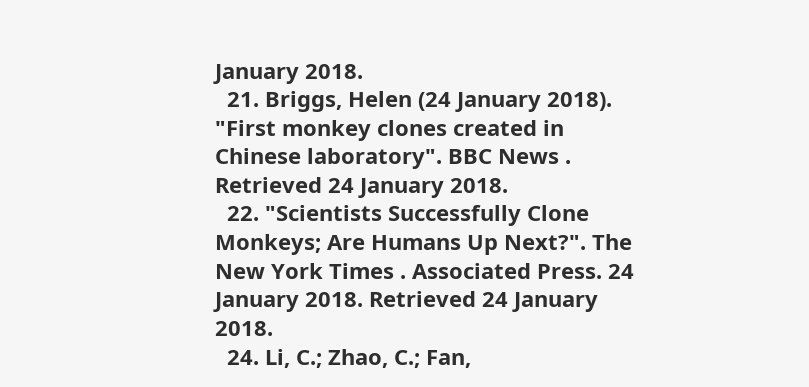January 2018.
  21. Briggs, Helen (24 January 2018). "First monkey clones created in Chinese laboratory". BBC News . Retrieved 24 January 2018.
  22. "Scientists Successfully Clone Monkeys; Are Humans Up Next?". The New York Times . Associated Press. 24 January 2018. Retrieved 24 January 2018.
  24. Li, C.; Zhao, C.; Fan,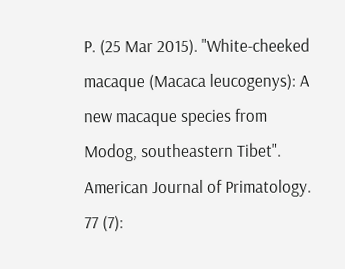P. (25 Mar 2015). "White-cheeked macaque (Macaca leucogenys): A new macaque species from Modog, southeastern Tibet". American Journal of Primatology. 77 (7):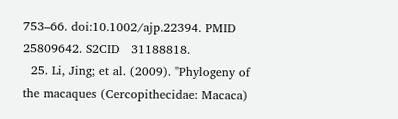753–66. doi:10.1002/ajp.22394. PMID   25809642. S2CID   31188818.
  25. Li, Jing; et al. (2009). "Phylogeny of the macaques (Cercopithecidae: Macaca)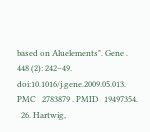based on Aluelements". Gene . 448 (2): 242–49. doi:10.1016/j.gene.2009.05.013. PMC   2783879 . PMID   19497354.
  26. Hartwig,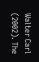Walter Carl (2002). The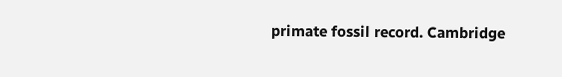primate fossil record. Cambridge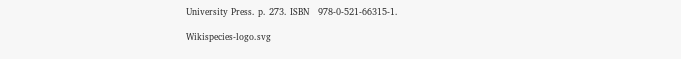University Press. p. 273. ISBN   978-0-521-66315-1.

Wikispecies-logo.svg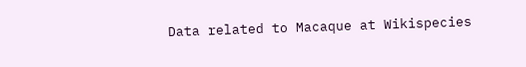Data related to Macaque at Wikispecies